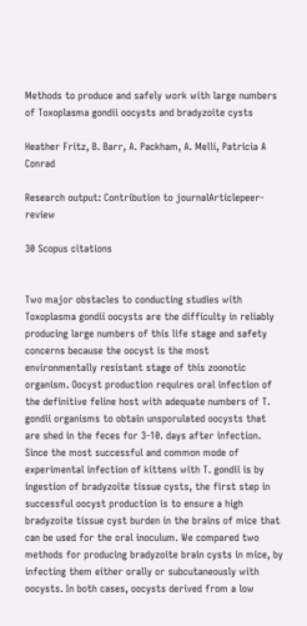Methods to produce and safely work with large numbers of Toxoplasma gondii oocysts and bradyzoite cysts

Heather Fritz, B. Barr, A. Packham, A. Melli, Patricia A Conrad

Research output: Contribution to journalArticlepeer-review

30 Scopus citations


Two major obstacles to conducting studies with Toxoplasma gondii oocysts are the difficulty in reliably producing large numbers of this life stage and safety concerns because the oocyst is the most environmentally resistant stage of this zoonotic organism. Oocyst production requires oral infection of the definitive feline host with adequate numbers of T. gondii organisms to obtain unsporulated oocysts that are shed in the feces for 3-10. days after infection. Since the most successful and common mode of experimental infection of kittens with T. gondii is by ingestion of bradyzoite tissue cysts, the first step in successful oocyst production is to ensure a high bradyzoite tissue cyst burden in the brains of mice that can be used for the oral inoculum. We compared two methods for producing bradyzoite brain cysts in mice, by infecting them either orally or subcutaneously with oocysts. In both cases, oocysts derived from a low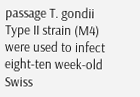passage T. gondii Type II strain (M4) were used to infect eight-ten week-old Swiss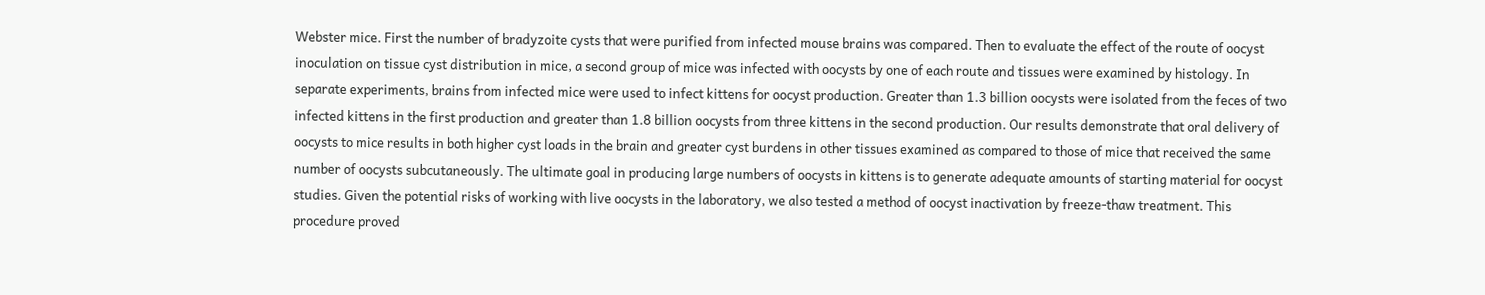Webster mice. First the number of bradyzoite cysts that were purified from infected mouse brains was compared. Then to evaluate the effect of the route of oocyst inoculation on tissue cyst distribution in mice, a second group of mice was infected with oocysts by one of each route and tissues were examined by histology. In separate experiments, brains from infected mice were used to infect kittens for oocyst production. Greater than 1.3 billion oocysts were isolated from the feces of two infected kittens in the first production and greater than 1.8 billion oocysts from three kittens in the second production. Our results demonstrate that oral delivery of oocysts to mice results in both higher cyst loads in the brain and greater cyst burdens in other tissues examined as compared to those of mice that received the same number of oocysts subcutaneously. The ultimate goal in producing large numbers of oocysts in kittens is to generate adequate amounts of starting material for oocyst studies. Given the potential risks of working with live oocysts in the laboratory, we also tested a method of oocyst inactivation by freeze-thaw treatment. This procedure proved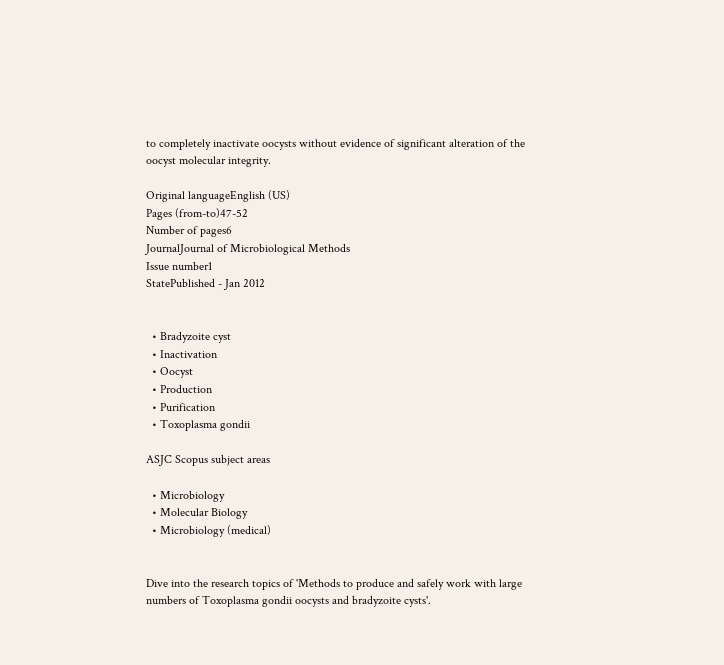to completely inactivate oocysts without evidence of significant alteration of the oocyst molecular integrity.

Original languageEnglish (US)
Pages (from-to)47-52
Number of pages6
JournalJournal of Microbiological Methods
Issue number1
StatePublished - Jan 2012


  • Bradyzoite cyst
  • Inactivation
  • Oocyst
  • Production
  • Purification
  • Toxoplasma gondii

ASJC Scopus subject areas

  • Microbiology
  • Molecular Biology
  • Microbiology (medical)


Dive into the research topics of 'Methods to produce and safely work with large numbers of Toxoplasma gondii oocysts and bradyzoite cysts'.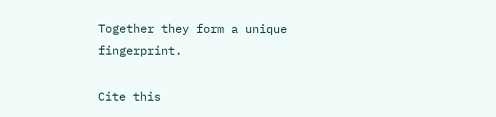Together they form a unique fingerprint.

Cite this